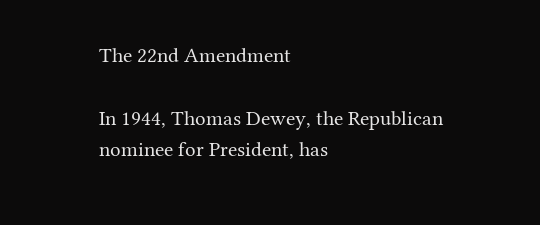The 22nd Amendment

In 1944, Thomas Dewey, the Republican nominee for President, has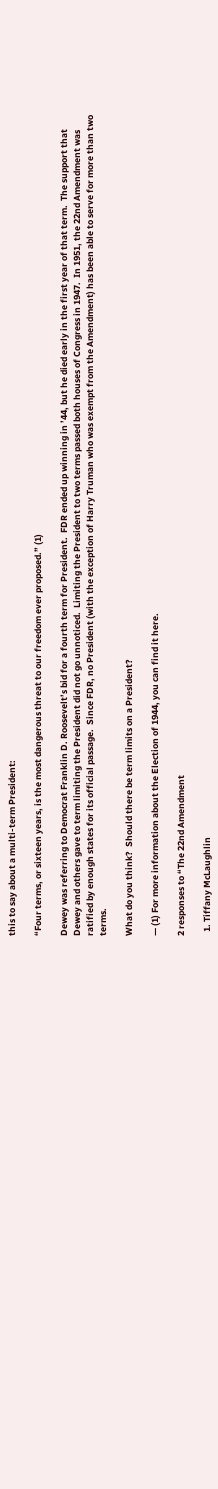this to say about a multi-term President:

“Four terms, or sixteen years, is the most dangerous threat to our freedom ever proposed.” (1)

Dewey was referring to Democrat Franklin D. Roosevelt’s bid for a fourth term for President.  FDR ended up winning in ’44, but he died early in the first year of that term.  The support that Dewey and others gave to term limiting the President did not go unnoticed.  Limiting the President to two terms passed both houses of Congress in 1947.  In 1951, the 22nd Amendment was ratified by enough states for its official passage.  Since FDR, no President (with the exception of Harry Truman who was exempt from the Amendment) has been able to serve for more than two terms.

What do you think?  Should there be term limits on a President?

— (1) For more information about the Election of 1944, you can find it here.

2 responses to “The 22nd Amendment

  1. Tiffany McLaughlin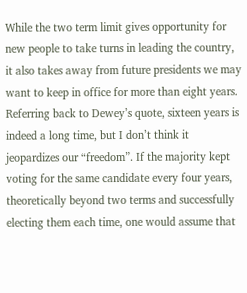While the two term limit gives opportunity for new people to take turns in leading the country, it also takes away from future presidents we may want to keep in office for more than eight years. Referring back to Dewey’s quote, sixteen years is indeed a long time, but I don’t think it jeopardizes our “freedom”. If the majority kept voting for the same candidate every four years, theoretically beyond two terms and successfully electing them each time, one would assume that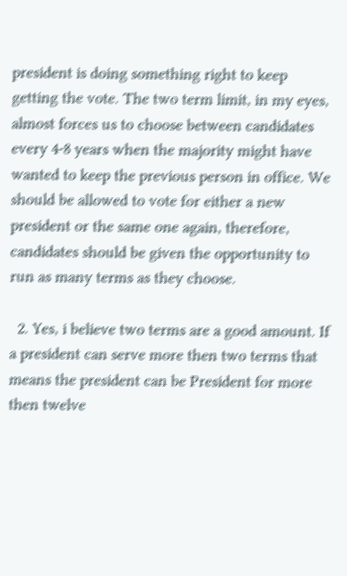president is doing something right to keep getting the vote. The two term limit, in my eyes, almost forces us to choose between candidates every 4-8 years when the majority might have wanted to keep the previous person in office. We should be allowed to vote for either a new president or the same one again, therefore, candidates should be given the opportunity to run as many terms as they choose.

  2. Yes, i believe two terms are a good amount. If a president can serve more then two terms that means the president can be President for more then twelve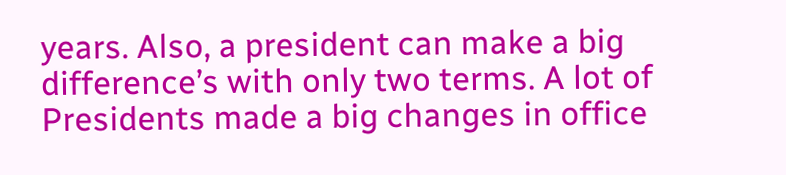years. Also, a president can make a big difference’s with only two terms. A lot of Presidents made a big changes in office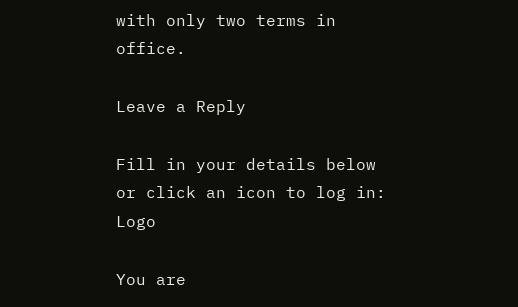with only two terms in office.

Leave a Reply

Fill in your details below or click an icon to log in: Logo

You are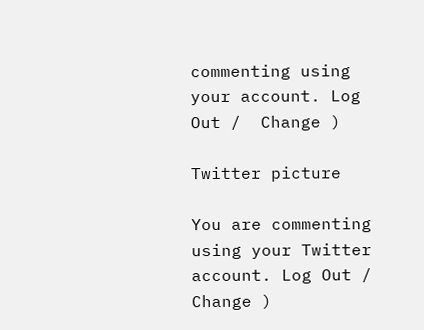commenting using your account. Log Out /  Change )

Twitter picture

You are commenting using your Twitter account. Log Out /  Change )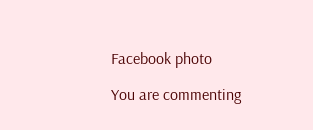Facebook photo

You are commenting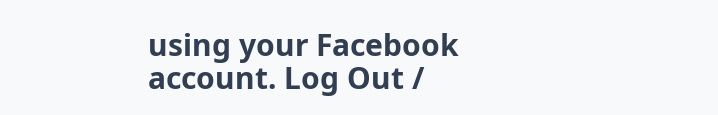using your Facebook account. Log Out /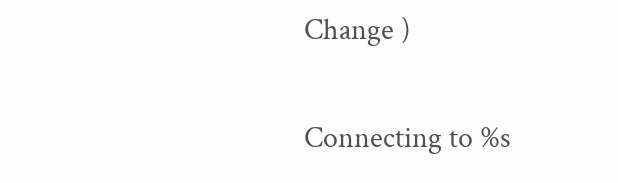Change )

Connecting to %s